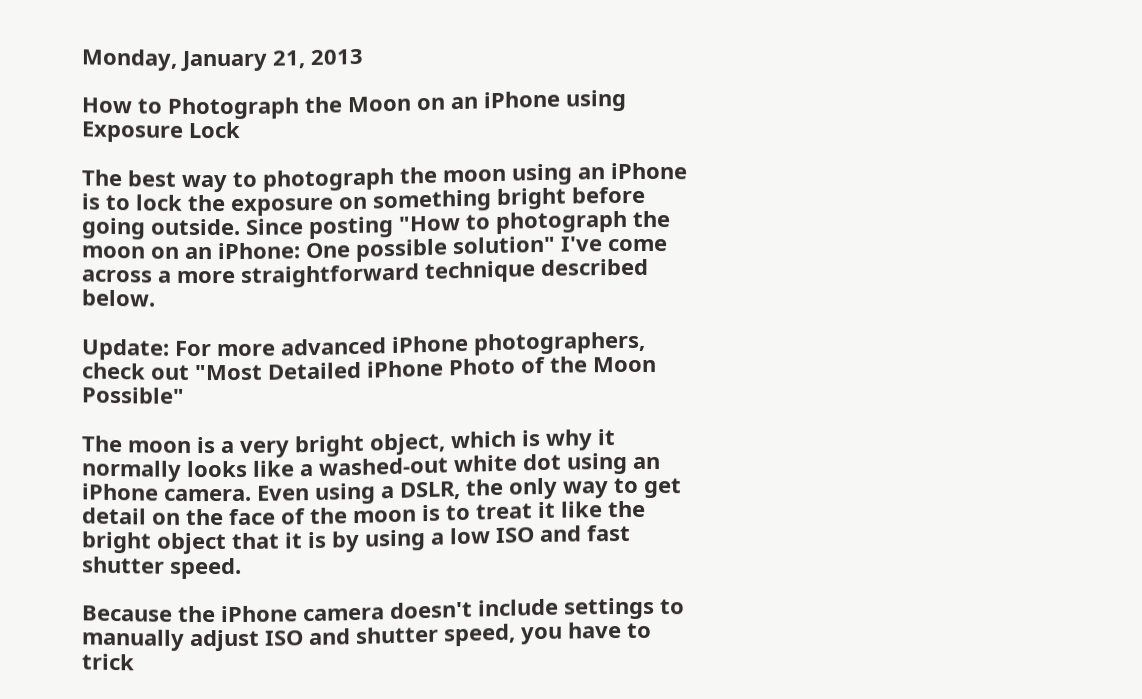Monday, January 21, 2013

How to Photograph the Moon on an iPhone using Exposure Lock

The best way to photograph the moon using an iPhone is to lock the exposure on something bright before going outside. Since posting "How to photograph the moon on an iPhone: One possible solution" I've come across a more straightforward technique described below.

Update: For more advanced iPhone photographers, check out "Most Detailed iPhone Photo of the Moon Possible"

The moon is a very bright object, which is why it normally looks like a washed-out white dot using an iPhone camera. Even using a DSLR, the only way to get detail on the face of the moon is to treat it like the bright object that it is by using a low ISO and fast shutter speed.

Because the iPhone camera doesn't include settings to manually adjust ISO and shutter speed, you have to trick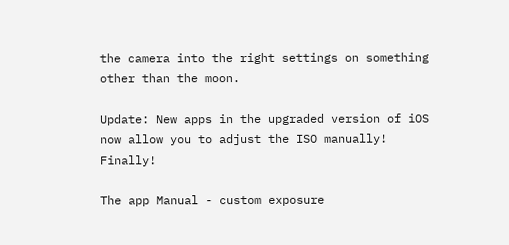the camera into the right settings on something other than the moon.

Update: New apps in the upgraded version of iOS now allow you to adjust the ISO manually! Finally!

The app Manual - custom exposure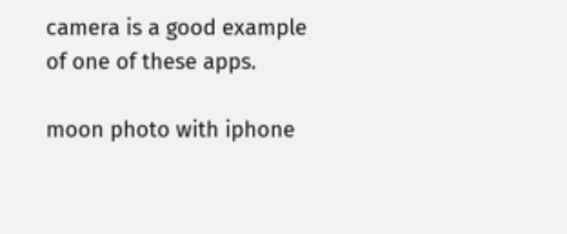camera is a good example of one of these apps.

moon photo with iphone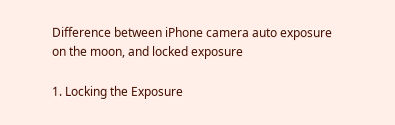Difference between iPhone camera auto exposure on the moon, and locked exposure

1. Locking the Exposure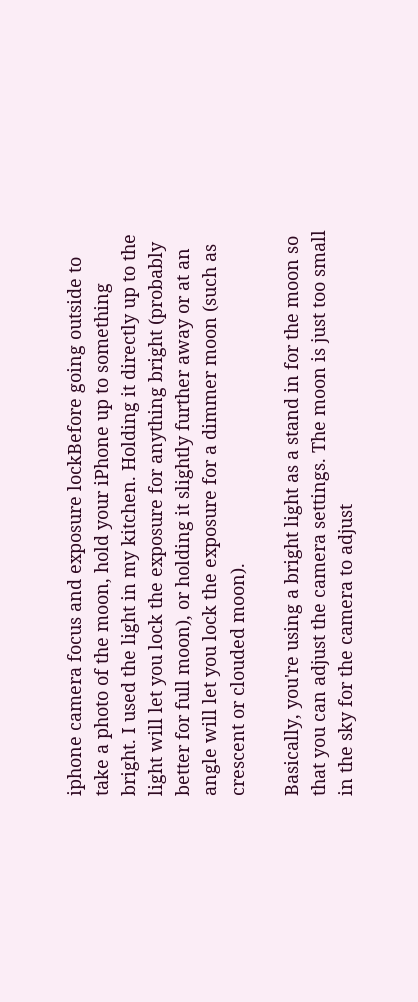iphone camera focus and exposure lockBefore going outside to take a photo of the moon, hold your iPhone up to something bright. I used the light in my kitchen. Holding it directly up to the light will let you lock the exposure for anything bright (probably better for full moon), or holding it slightly further away or at an angle will let you lock the exposure for a dimmer moon (such as crescent or clouded moon).

Basically, you're using a bright light as a stand in for the moon so that you can adjust the camera settings. The moon is just too small in the sky for the camera to adjust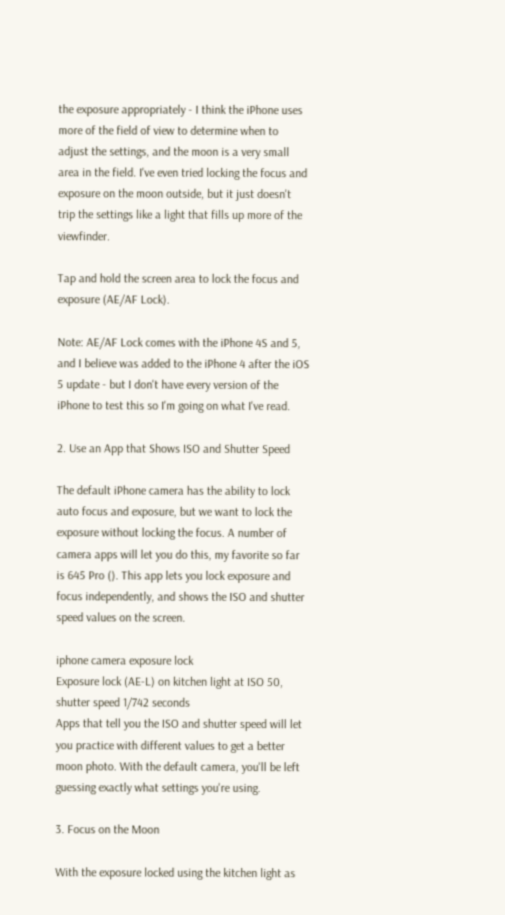the exposure appropriately - I think the iPhone uses more of the field of view to determine when to adjust the settings, and the moon is a very small area in the field. I've even tried locking the focus and exposure on the moon outside, but it just doesn't trip the settings like a light that fills up more of the viewfinder.

Tap and hold the screen area to lock the focus and exposure (AE/AF Lock).

Note: AE/AF Lock comes with the iPhone 4S and 5, and I believe was added to the iPhone 4 after the iOS 5 update - but I don't have every version of the iPhone to test this so I'm going on what I've read.

2. Use an App that Shows ISO and Shutter Speed

The default iPhone camera has the ability to lock auto focus and exposure, but we want to lock the exposure without locking the focus. A number of camera apps will let you do this, my favorite so far is 645 Pro (). This app lets you lock exposure and focus independently, and shows the ISO and shutter speed values on the screen.

iphone camera exposure lock
Exposure lock (AE-L) on kitchen light at ISO 50, shutter speed 1/742 seconds
Apps that tell you the ISO and shutter speed will let you practice with different values to get a better moon photo. With the default camera, you'll be left guessing exactly what settings you're using.

3. Focus on the Moon

With the exposure locked using the kitchen light as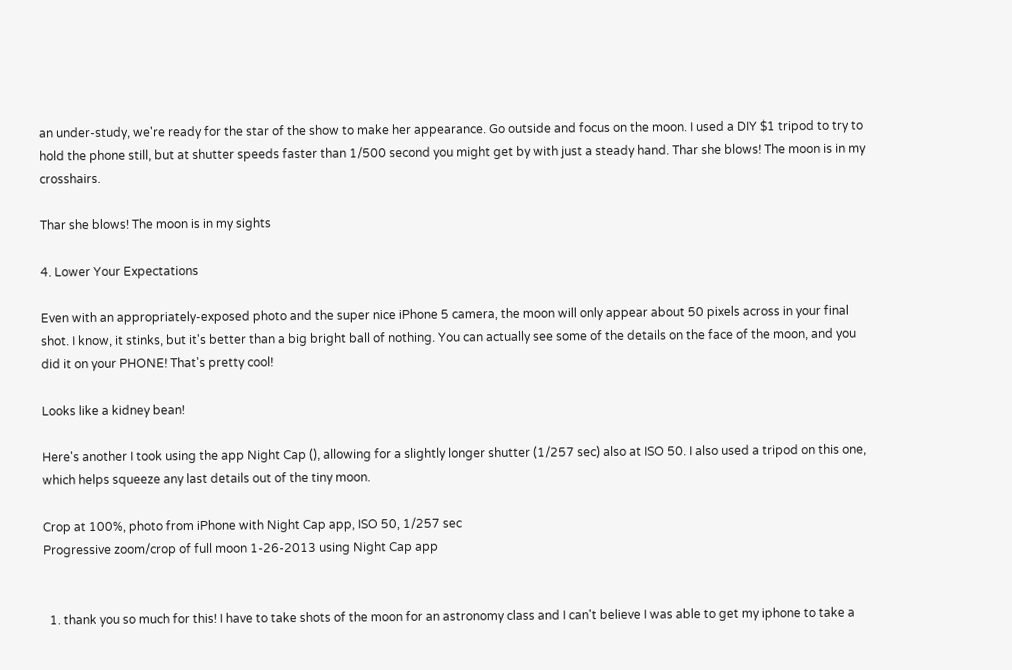an under-study, we're ready for the star of the show to make her appearance. Go outside and focus on the moon. I used a DIY $1 tripod to try to hold the phone still, but at shutter speeds faster than 1/500 second you might get by with just a steady hand. Thar she blows! The moon is in my crosshairs.

Thar she blows! The moon is in my sights

4. Lower Your Expectations

Even with an appropriately-exposed photo and the super nice iPhone 5 camera, the moon will only appear about 50 pixels across in your final shot. I know, it stinks, but it's better than a big bright ball of nothing. You can actually see some of the details on the face of the moon, and you did it on your PHONE! That's pretty cool!

Looks like a kidney bean!

Here's another I took using the app Night Cap (), allowing for a slightly longer shutter (1/257 sec) also at ISO 50. I also used a tripod on this one, which helps squeeze any last details out of the tiny moon.

Crop at 100%, photo from iPhone with Night Cap app, ISO 50, 1/257 sec
Progressive zoom/crop of full moon 1-26-2013 using Night Cap app


  1. thank you so much for this! I have to take shots of the moon for an astronomy class and I can't believe I was able to get my iphone to take a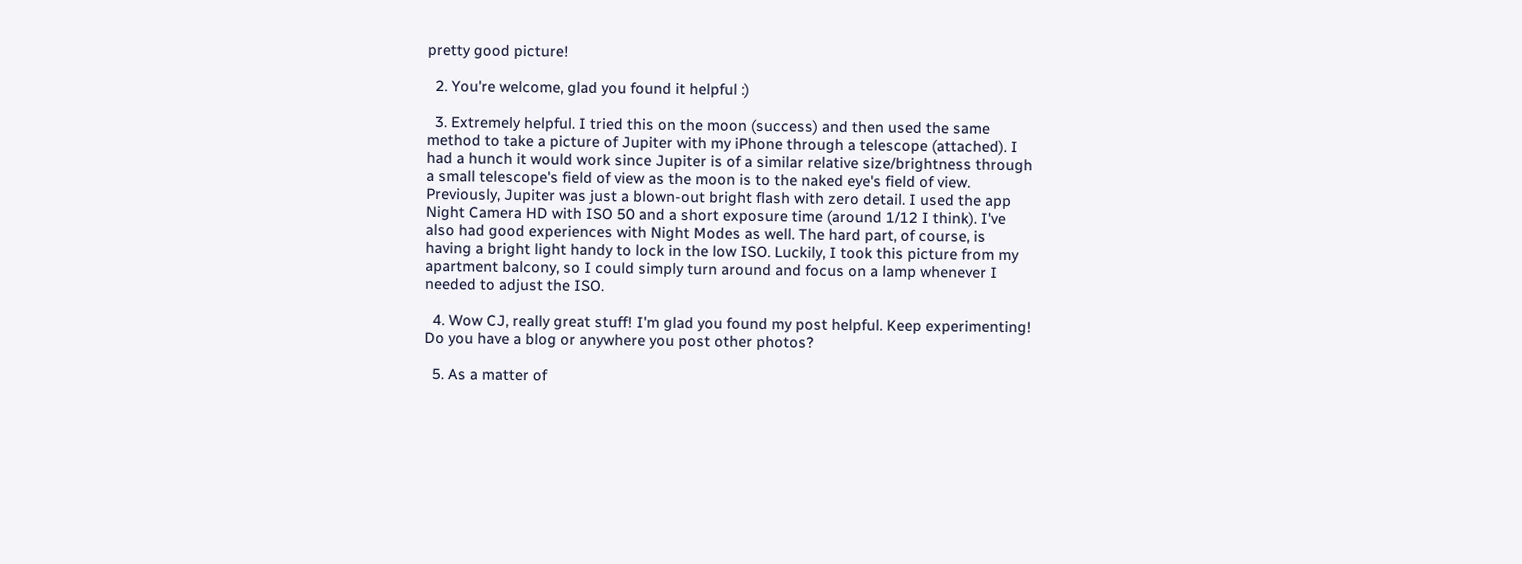pretty good picture!

  2. You're welcome, glad you found it helpful :)

  3. Extremely helpful. I tried this on the moon (success) and then used the same method to take a picture of Jupiter with my iPhone through a telescope (attached). I had a hunch it would work since Jupiter is of a similar relative size/brightness through a small telescope's field of view as the moon is to the naked eye's field of view. Previously, Jupiter was just a blown-out bright flash with zero detail. I used the app Night Camera HD with ISO 50 and a short exposure time (around 1/12 I think). I've also had good experiences with Night Modes as well. The hard part, of course, is having a bright light handy to lock in the low ISO. Luckily, I took this picture from my apartment balcony, so I could simply turn around and focus on a lamp whenever I needed to adjust the ISO.

  4. Wow CJ, really great stuff! I'm glad you found my post helpful. Keep experimenting! Do you have a blog or anywhere you post other photos?

  5. As a matter of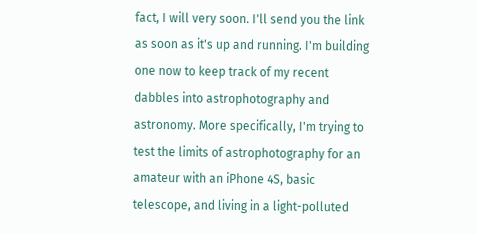fact, I will very soon. I'll send you the link as soon as it's up and running. I'm building one now to keep track of my recent dabbles into astrophotography and astronomy. More specifically, I'm trying to test the limits of astrophotography for an amateur with an iPhone 4S, basic telescope, and living in a light-polluted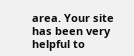area. Your site has been very helpful to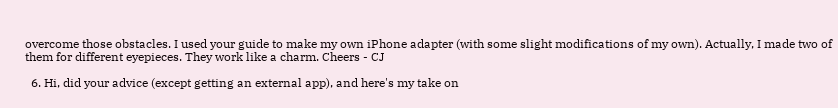overcome those obstacles. I used your guide to make my own iPhone adapter (with some slight modifications of my own). Actually, I made two of them for different eyepieces. They work like a charm. Cheers - CJ

  6. Hi, did your advice (except getting an external app), and here's my take on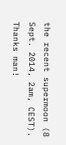the recent supermoon (8 Sept. 2014, 2am, CEST). Thanks man!